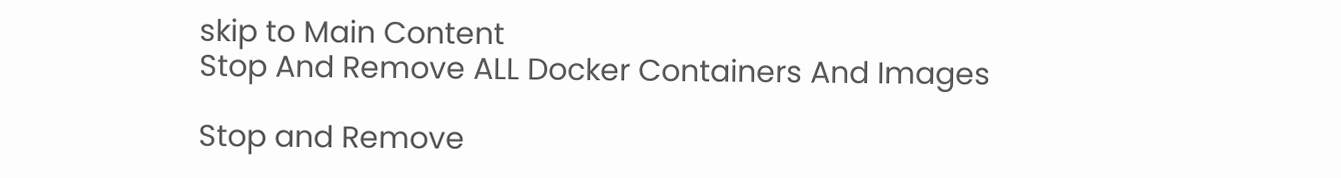skip to Main Content
Stop And Remove ALL Docker Containers And Images

Stop and Remove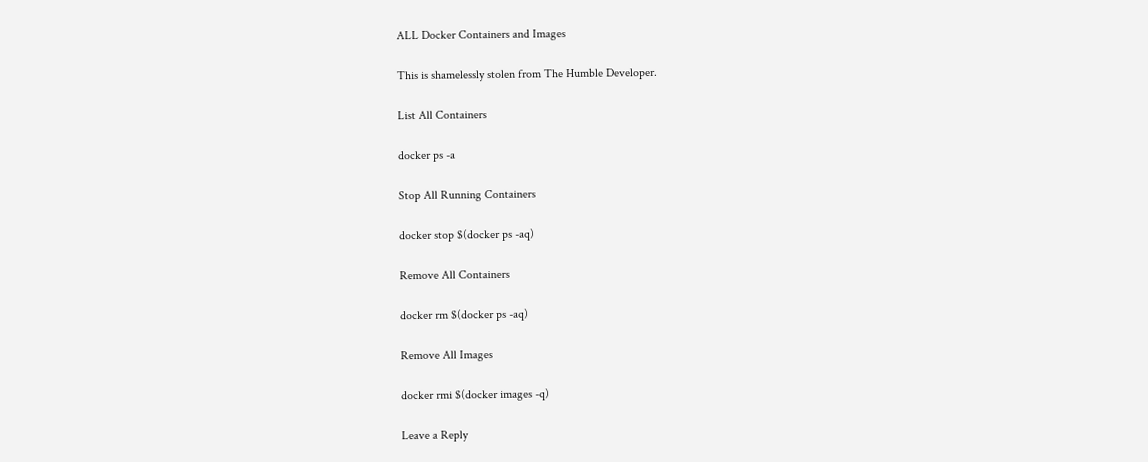ALL Docker Containers and Images

This is shamelessly stolen from The Humble Developer.

List All Containers

docker ps -a

Stop All Running Containers

docker stop $(docker ps -aq)

Remove All Containers

docker rm $(docker ps -aq)

Remove All Images

docker rmi $(docker images -q)

Leave a Reply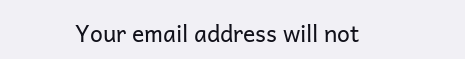Your email address will not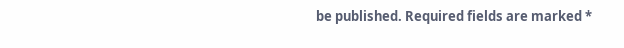be published. Required fields are marked *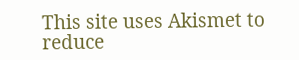This site uses Akismet to reduce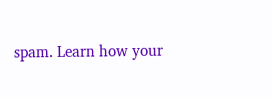spam. Learn how your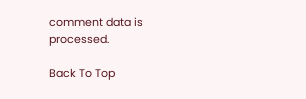comment data is processed.

Back To Top